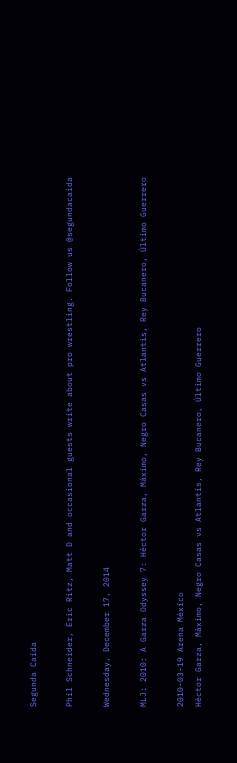Segunda Caida

Phil Schneider, Eric Ritz, Matt D and occasional guests write about pro wrestling. Follow us @segundacaida

Wednesday, December 17, 2014

MLJ: 2010: A Garza Odyssey 7: Héctor Garza, Máximo, Negro Casas vs Atlantis, Rey Bucanero, Último Guerrero

2010-03-19 Arena México
Héctor Garza, Máximo, Negro Casas vs Atlantis, Rey Bucanero, Último Guerrero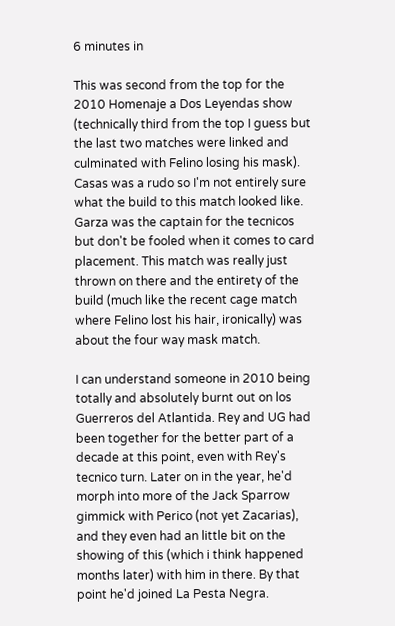6 minutes in

This was second from the top for the 2010 Homenaje a Dos Leyendas show (technically third from the top I guess but the last two matches were linked and culminated with Felino losing his mask). Casas was a rudo so I'm not entirely sure what the build to this match looked like. Garza was the captain for the tecnicos but don't be fooled when it comes to card placement. This match was really just thrown on there and the entirety of the build (much like the recent cage match where Felino lost his hair, ironically) was about the four way mask match.

I can understand someone in 2010 being totally and absolutely burnt out on los Guerreros del Atlantida. Rey and UG had been together for the better part of a decade at this point, even with Rey's tecnico turn. Later on in the year, he'd morph into more of the Jack Sparrow gimmick with Perico (not yet Zacarias), and they even had an little bit on the showing of this (which i think happened months later) with him in there. By that point he'd joined La Pesta Negra.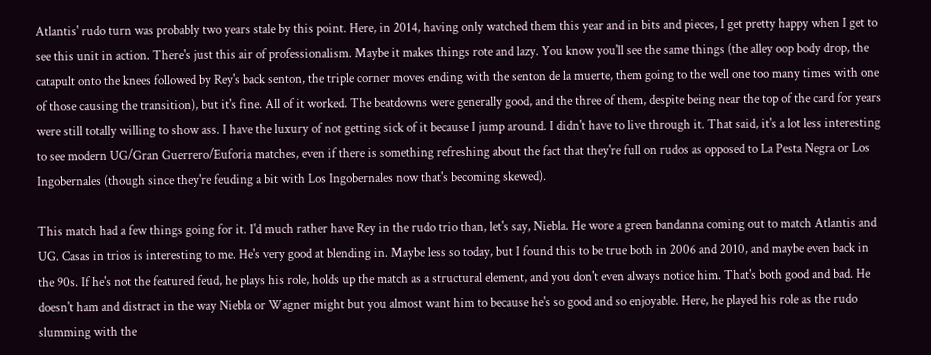Atlantis' rudo turn was probably two years stale by this point. Here, in 2014, having only watched them this year and in bits and pieces, I get pretty happy when I get to see this unit in action. There's just this air of professionalism. Maybe it makes things rote and lazy. You know you'll see the same things (the alley oop body drop, the catapult onto the knees followed by Rey's back senton, the triple corner moves ending with the senton de la muerte, them going to the well one too many times with one of those causing the transition), but it's fine. All of it worked. The beatdowns were generally good, and the three of them, despite being near the top of the card for years were still totally willing to show ass. I have the luxury of not getting sick of it because I jump around. I didn't have to live through it. That said, it's a lot less interesting to see modern UG/Gran Guerrero/Euforia matches, even if there is something refreshing about the fact that they're full on rudos as opposed to La Pesta Negra or Los Ingobernales (though since they're feuding a bit with Los Ingobernales now that's becoming skewed).

This match had a few things going for it. I'd much rather have Rey in the rudo trio than, let's say, Niebla. He wore a green bandanna coming out to match Atlantis and UG. Casas in trios is interesting to me. He's very good at blending in. Maybe less so today, but I found this to be true both in 2006 and 2010, and maybe even back in the 90s. If he's not the featured feud, he plays his role, holds up the match as a structural element, and you don't even always notice him. That's both good and bad. He doesn't ham and distract in the way Niebla or Wagner might but you almost want him to because he's so good and so enjoyable. Here, he played his role as the rudo slumming with the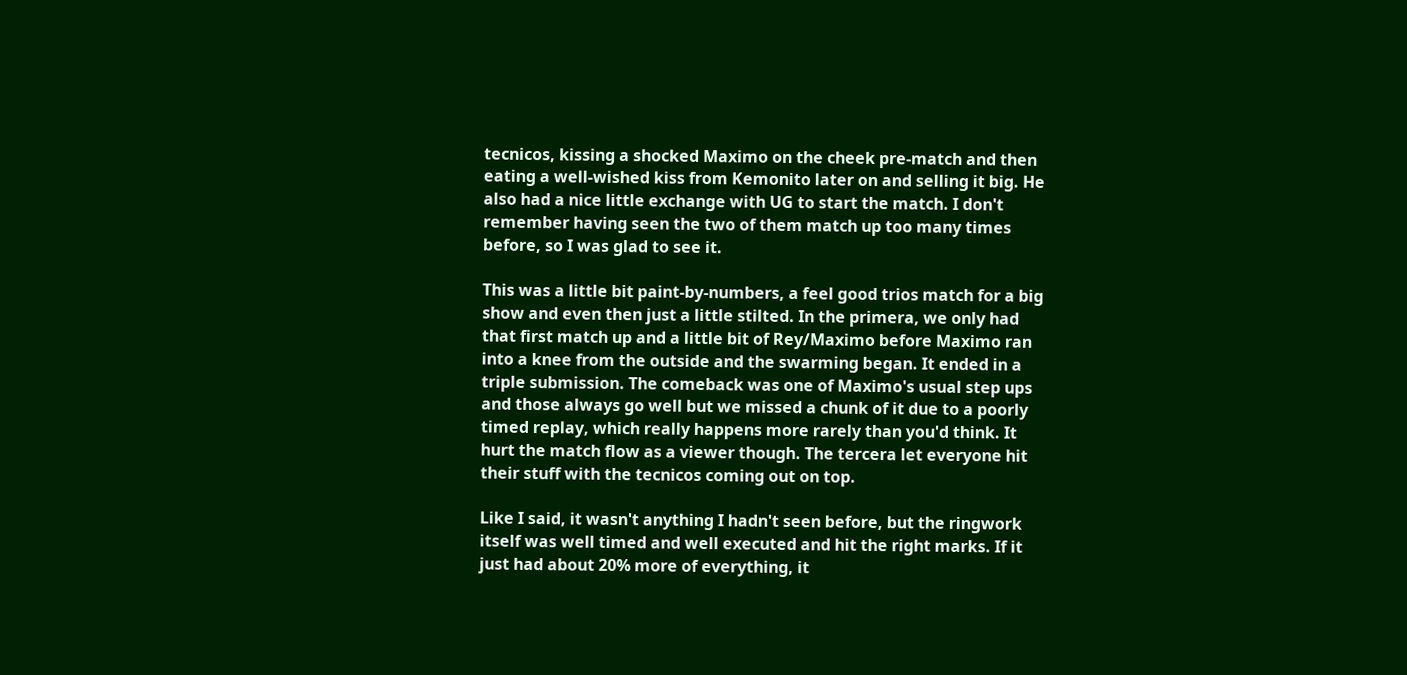tecnicos, kissing a shocked Maximo on the cheek pre-match and then eating a well-wished kiss from Kemonito later on and selling it big. He also had a nice little exchange with UG to start the match. I don't remember having seen the two of them match up too many times before, so I was glad to see it.

This was a little bit paint-by-numbers, a feel good trios match for a big show and even then just a little stilted. In the primera, we only had that first match up and a little bit of Rey/Maximo before Maximo ran into a knee from the outside and the swarming began. It ended in a triple submission. The comeback was one of Maximo's usual step ups and those always go well but we missed a chunk of it due to a poorly timed replay, which really happens more rarely than you'd think. It hurt the match flow as a viewer though. The tercera let everyone hit their stuff with the tecnicos coming out on top.

Like I said, it wasn't anything I hadn't seen before, but the ringwork itself was well timed and well executed and hit the right marks. If it just had about 20% more of everything, it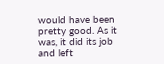would have been pretty good. As it was, it did its job and left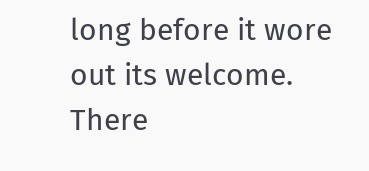long before it wore out its welcome. There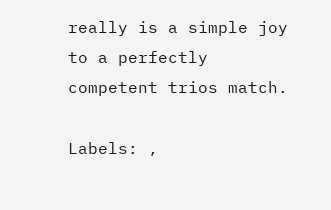really is a simple joy to a perfectly competent trios match.

Labels: ,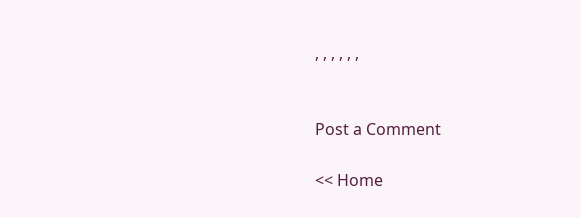, , , , , ,


Post a Comment

<< Home